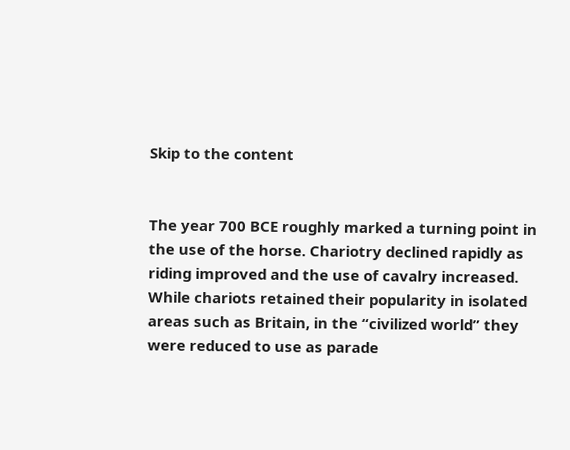Skip to the content


The year 700 BCE roughly marked a turning point in the use of the horse. Chariotry declined rapidly as riding improved and the use of cavalry increased. While chariots retained their popularity in isolated areas such as Britain, in the “civilized world” they were reduced to use as parade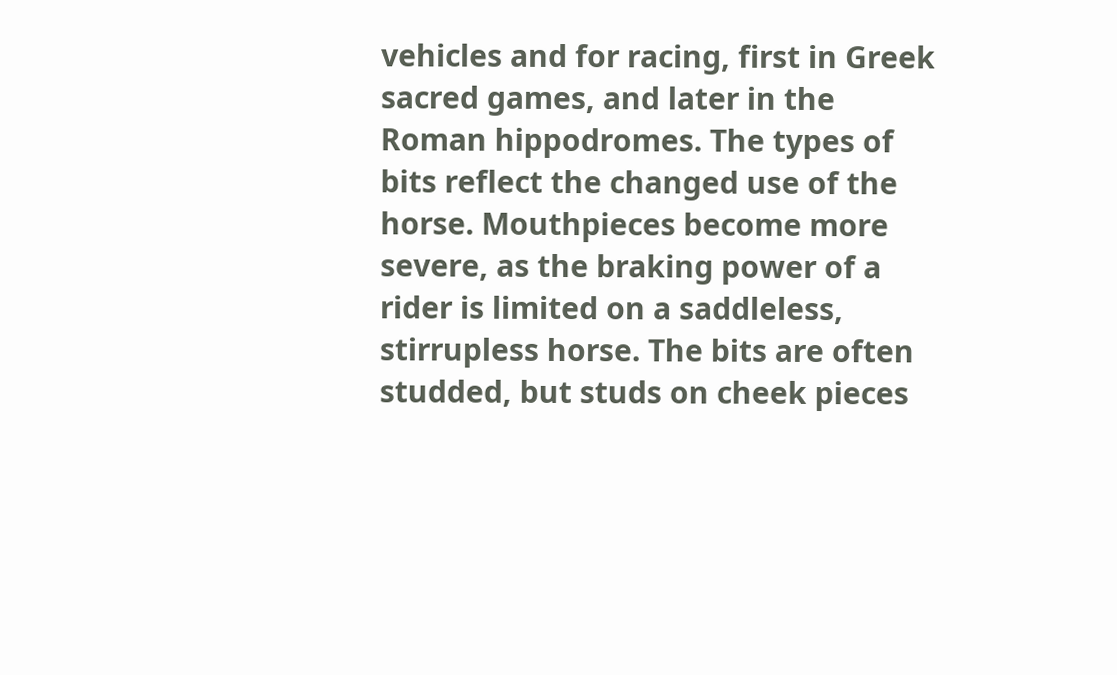vehicles and for racing, first in Greek sacred games, and later in the Roman hippodromes. The types of bits reflect the changed use of the horse. Mouthpieces become more severe, as the braking power of a rider is limited on a saddleless, stirrupless horse. The bits are often studded, but studs on cheek pieces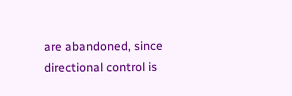are abandoned, since directional control is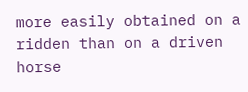more easily obtained on a ridden than on a driven horse